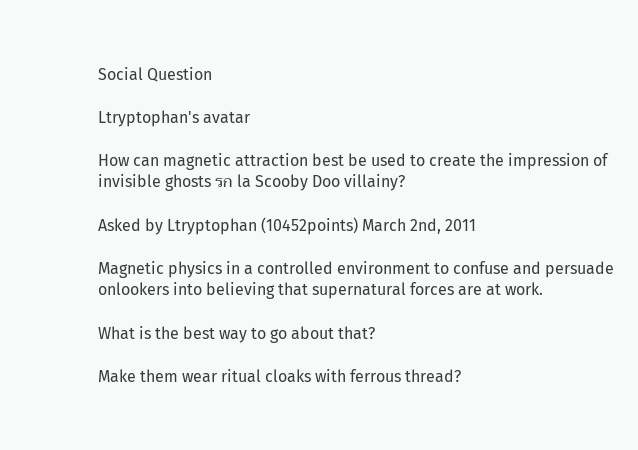Social Question

Ltryptophan's avatar

How can magnetic attraction best be used to create the impression of invisible ghosts รก la Scooby Doo villainy?

Asked by Ltryptophan (10452points) March 2nd, 2011

Magnetic physics in a controlled environment to confuse and persuade onlookers into believing that supernatural forces are at work.

What is the best way to go about that?

Make them wear ritual cloaks with ferrous thread?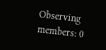Observing members: 0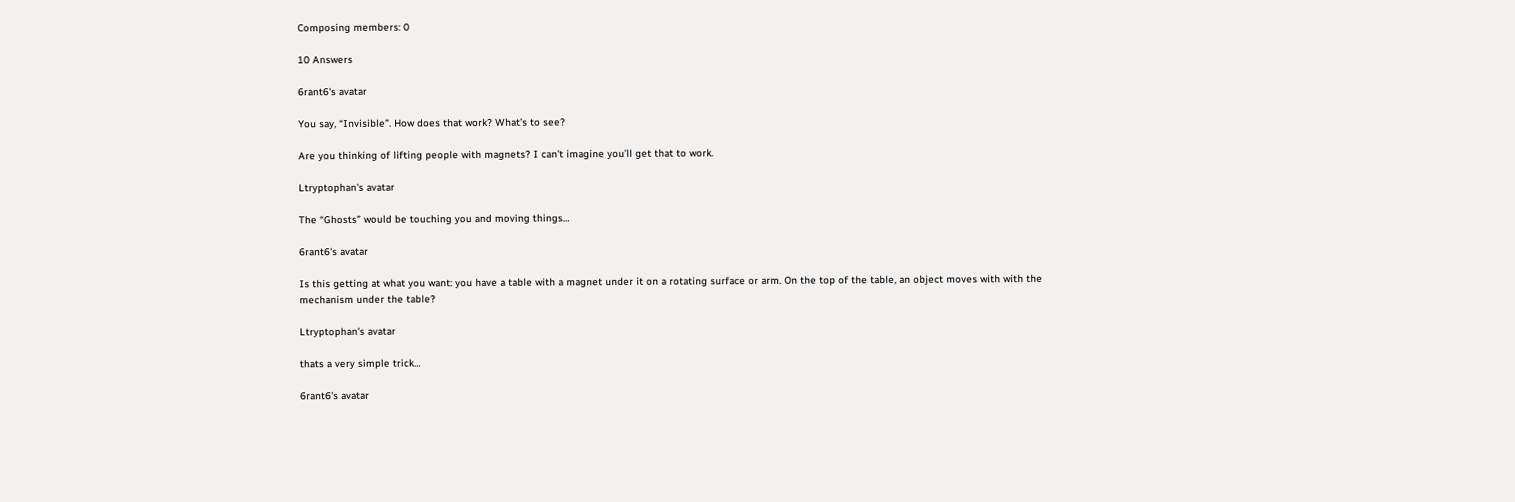Composing members: 0

10 Answers

6rant6's avatar

You say, “Invisible”. How does that work? What’s to see?

Are you thinking of lifting people with magnets? I can’t imagine you’ll get that to work.

Ltryptophan's avatar

The “Ghosts” would be touching you and moving things…

6rant6's avatar

Is this getting at what you want: you have a table with a magnet under it on a rotating surface or arm. On the top of the table, an object moves with with the mechanism under the table?

Ltryptophan's avatar

thats a very simple trick…

6rant6's avatar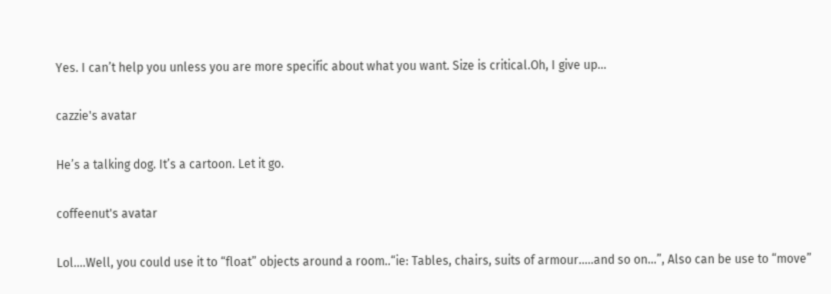Yes. I can’t help you unless you are more specific about what you want. Size is critical.Oh, I give up…

cazzie's avatar

He’s a talking dog. It’s a cartoon. Let it go.

coffeenut's avatar

Lol….Well, you could use it to “float” objects around a room..“ie: Tables, chairs, suits of armour…..and so on…”, Also can be use to “move”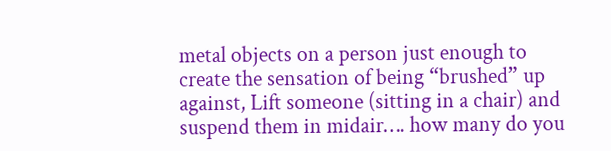metal objects on a person just enough to create the sensation of being “brushed” up against, Lift someone (sitting in a chair) and suspend them in midair…. how many do you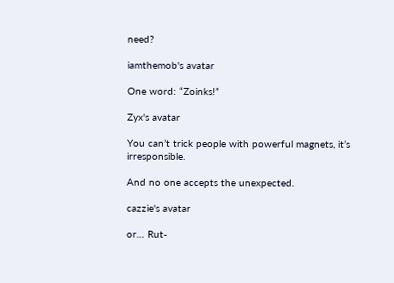need?

iamthemob's avatar

One word: “Zoinks!”

Zyx's avatar

You can’t trick people with powerful magnets, it’s irresponsible.

And no one accepts the unexpected.

cazzie's avatar

or… Rut-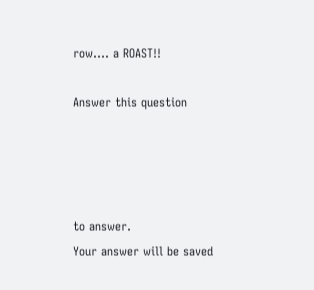row…. a ROAST!!

Answer this question




to answer.
Your answer will be saved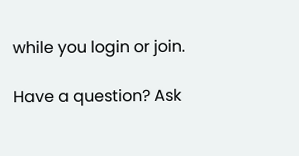while you login or join.

Have a question? Ask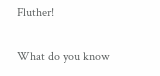Fluther!

What do you know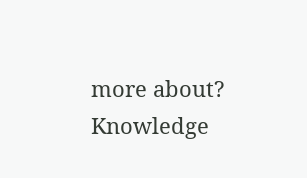more about?
Knowledge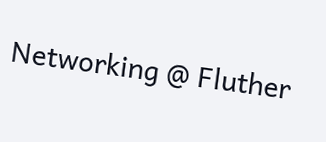Networking @ Fluther